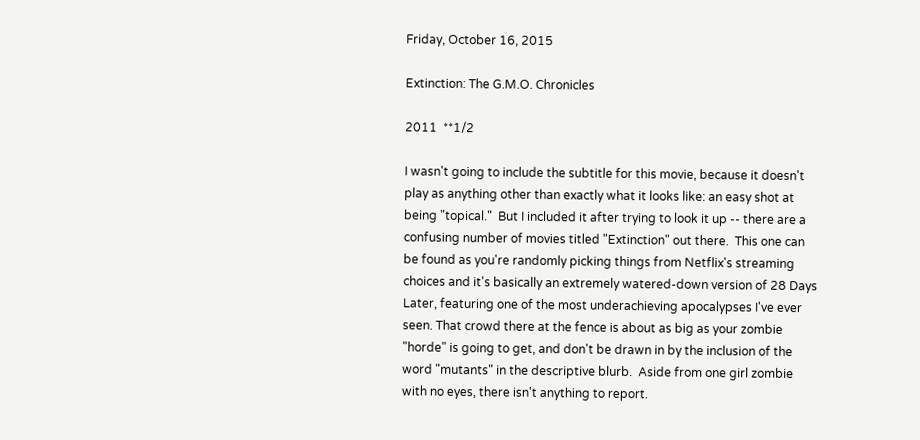Friday, October 16, 2015

Extinction: The G.M.O. Chronicles

2011  **1/2

I wasn't going to include the subtitle for this movie, because it doesn't play as anything other than exactly what it looks like: an easy shot at being "topical."  But I included it after trying to look it up -- there are a confusing number of movies titled "Extinction" out there.  This one can be found as you're randomly picking things from Netflix's streaming choices and it's basically an extremely watered-down version of 28 Days Later, featuring one of the most underachieving apocalypses I've ever seen. That crowd there at the fence is about as big as your zombie "horde" is going to get, and don't be drawn in by the inclusion of the word "mutants" in the descriptive blurb.  Aside from one girl zombie with no eyes, there isn't anything to report.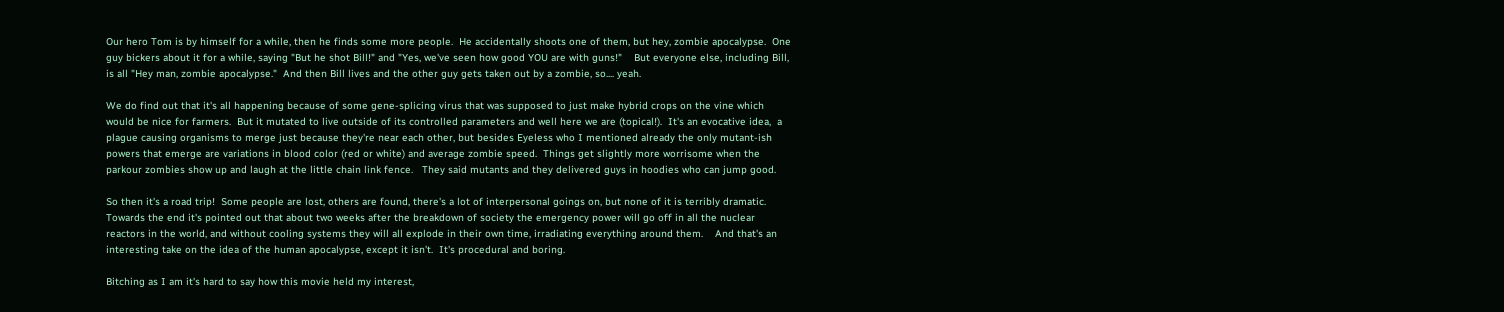Our hero Tom is by himself for a while, then he finds some more people.  He accidentally shoots one of them, but hey, zombie apocalypse.  One guy bickers about it for a while, saying "But he shot Bill!" and "Yes, we've seen how good YOU are with guns!"    But everyone else, including Bill, is all "Hey man, zombie apocalypse."  And then Bill lives and the other guy gets taken out by a zombie, so.... yeah.

We do find out that it's all happening because of some gene-splicing virus that was supposed to just make hybrid crops on the vine which would be nice for farmers.  But it mutated to live outside of its controlled parameters and well here we are (topical!).  It's an evocative idea,  a plague causing organisms to merge just because they're near each other, but besides Eyeless who I mentioned already the only mutant-ish powers that emerge are variations in blood color (red or white) and average zombie speed.  Things get slightly more worrisome when the parkour zombies show up and laugh at the little chain link fence.   They said mutants and they delivered guys in hoodies who can jump good.

So then it's a road trip!  Some people are lost, others are found, there's a lot of interpersonal goings on, but none of it is terribly dramatic. Towards the end it's pointed out that about two weeks after the breakdown of society the emergency power will go off in all the nuclear reactors in the world, and without cooling systems they will all explode in their own time, irradiating everything around them.    And that's an interesting take on the idea of the human apocalypse, except it isn't.  It's procedural and boring.

Bitching as I am it's hard to say how this movie held my interest,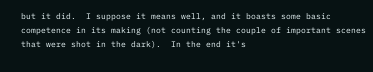but it did.  I suppose it means well, and it boasts some basic competence in its making (not counting the couple of important scenes that were shot in the dark).  In the end it's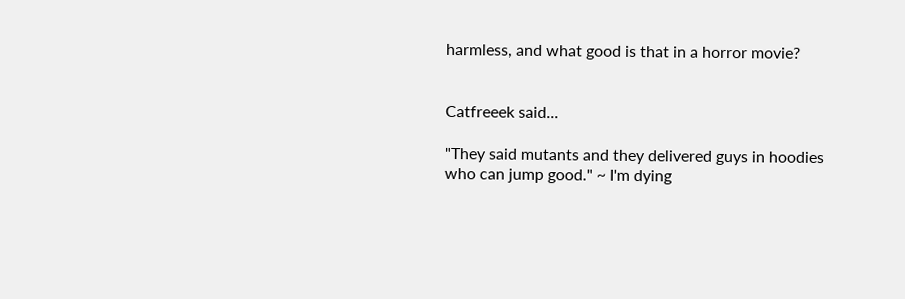harmless, and what good is that in a horror movie?


Catfreeek said...

"They said mutants and they delivered guys in hoodies who can jump good." ~ I'm dying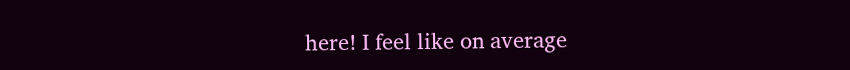here! I feel like on average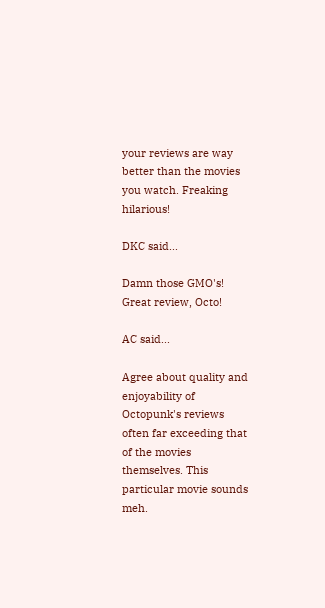your reviews are way better than the movies you watch. Freaking hilarious!

DKC said...

Damn those GMO's! Great review, Octo!

AC said...

Agree about quality and enjoyability of Octopunk's reviews often far exceeding that of the movies themselves. This particular movie sounds meh.